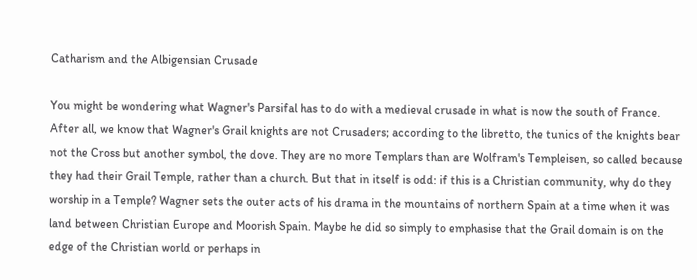Catharism and the Albigensian Crusade

You might be wondering what Wagner's Parsifal has to do with a medieval crusade in what is now the south of France. After all, we know that Wagner's Grail knights are not Crusaders; according to the libretto, the tunics of the knights bear not the Cross but another symbol, the dove. They are no more Templars than are Wolfram's Templeisen, so called because they had their Grail Temple, rather than a church. But that in itself is odd: if this is a Christian community, why do they worship in a Temple? Wagner sets the outer acts of his drama in the mountains of northern Spain at a time when it was land between Christian Europe and Moorish Spain. Maybe he did so simply to emphasise that the Grail domain is on the edge of the Christian world or perhaps in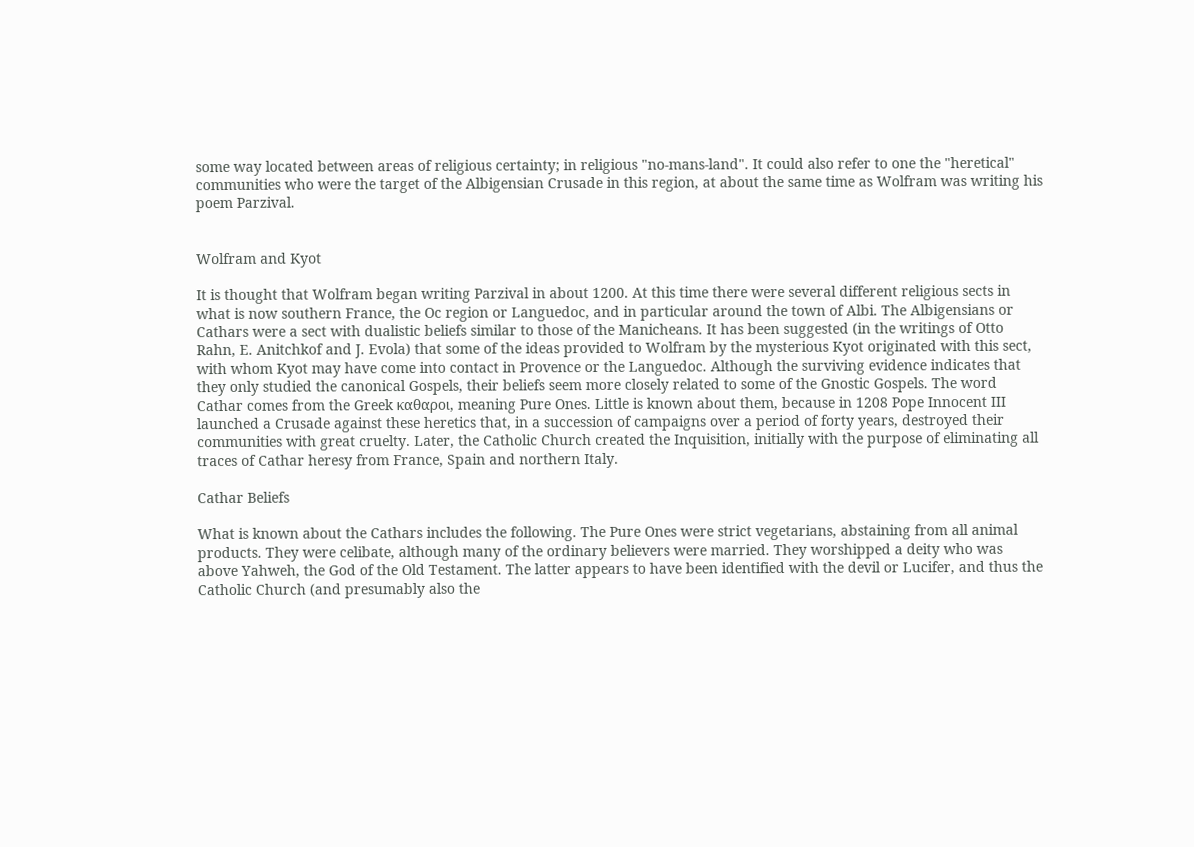some way located between areas of religious certainty; in religious "no-mans-land". It could also refer to one the "heretical" communities who were the target of the Albigensian Crusade in this region, at about the same time as Wolfram was writing his poem Parzival.


Wolfram and Kyot

It is thought that Wolfram began writing Parzival in about 1200. At this time there were several different religious sects in what is now southern France, the Oc region or Languedoc, and in particular around the town of Albi. The Albigensians or Cathars were a sect with dualistic beliefs similar to those of the Manicheans. It has been suggested (in the writings of Otto Rahn, E. Anitchkof and J. Evola) that some of the ideas provided to Wolfram by the mysterious Kyot originated with this sect, with whom Kyot may have come into contact in Provence or the Languedoc. Although the surviving evidence indicates that they only studied the canonical Gospels, their beliefs seem more closely related to some of the Gnostic Gospels. The word Cathar comes from the Greek καθαροι, meaning Pure Ones. Little is known about them, because in 1208 Pope Innocent III launched a Crusade against these heretics that, in a succession of campaigns over a period of forty years, destroyed their communities with great cruelty. Later, the Catholic Church created the Inquisition, initially with the purpose of eliminating all traces of Cathar heresy from France, Spain and northern Italy.

Cathar Beliefs

What is known about the Cathars includes the following. The Pure Ones were strict vegetarians, abstaining from all animal products. They were celibate, although many of the ordinary believers were married. They worshipped a deity who was above Yahweh, the God of the Old Testament. The latter appears to have been identified with the devil or Lucifer, and thus the Catholic Church (and presumably also the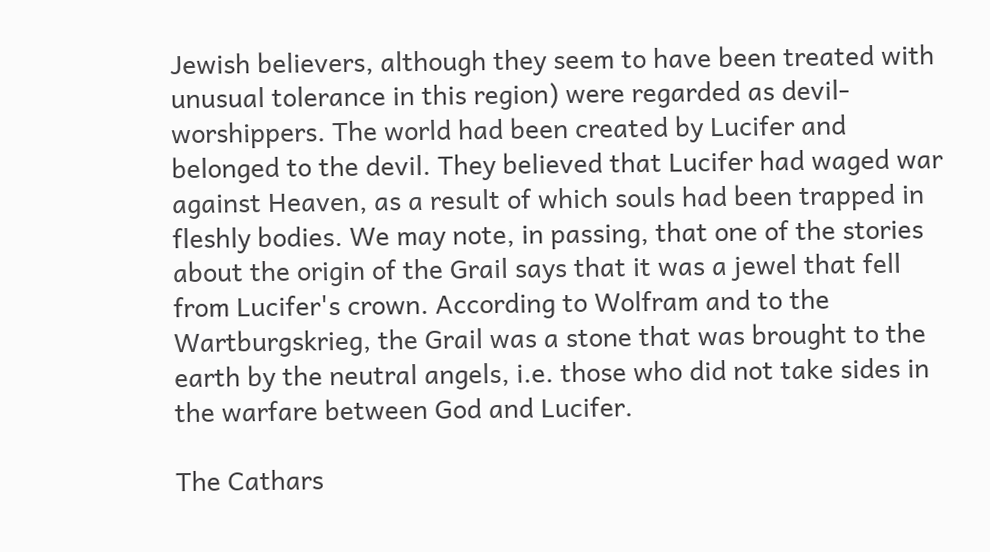Jewish believers, although they seem to have been treated with unusual tolerance in this region) were regarded as devil-worshippers. The world had been created by Lucifer and belonged to the devil. They believed that Lucifer had waged war against Heaven, as a result of which souls had been trapped in fleshly bodies. We may note, in passing, that one of the stories about the origin of the Grail says that it was a jewel that fell from Lucifer's crown. According to Wolfram and to the Wartburgskrieg, the Grail was a stone that was brought to the earth by the neutral angels, i.e. those who did not take sides in the warfare between God and Lucifer.

The Cathars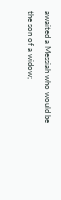awaited a Messiah who would be the son of a widow;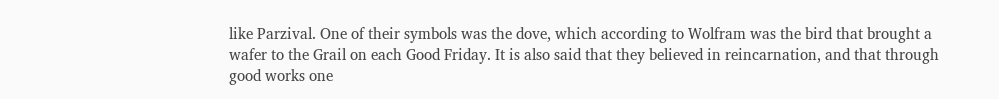like Parzival. One of their symbols was the dove, which according to Wolfram was the bird that brought a wafer to the Grail on each Good Friday. It is also said that they believed in reincarnation, and that through good works one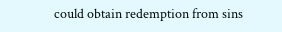could obtain redemption from sins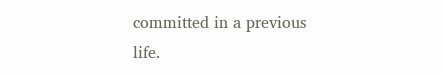committed in a previous life.